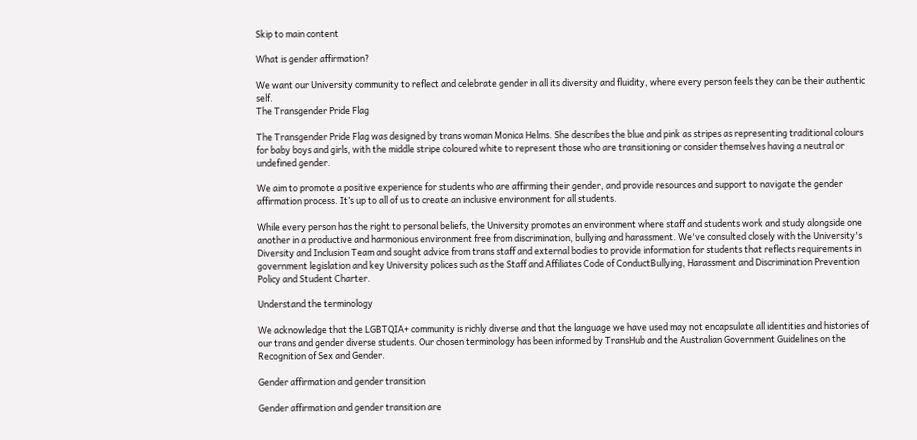Skip to main content

What is gender affirmation?

We want our University community to reflect and celebrate gender in all its diversity and fluidity, where every person feels they can be their authentic self.
The Transgender Pride Flag

The Transgender Pride Flag was designed by trans woman Monica Helms. She describes the blue and pink as stripes as representing traditional colours for baby boys and girls, with the middle stripe coloured white to represent those who are transitioning or consider themselves having a neutral or undefined gender.

We aim to promote a positive experience for students who are affirming their gender, and provide resources and support to navigate the gender affirmation process. It’s up to all of us to create an inclusive environment for all students.

While every person has the right to personal beliefs, the University promotes an environment where staff and students work and study alongside one another in a productive and harmonious environment free from discrimination, bullying and harassment. We've consulted closely with the University's Diversity and Inclusion Team and sought advice from trans staff and external bodies to provide information for students that reflects requirements in government legislation and key University polices such as the Staff and Affiliates Code of ConductBullying, Harassment and Discrimination Prevention Policy and Student Charter.

Understand the terminology

We acknowledge that the LGBTQIA+ community is richly diverse and that the language we have used may not encapsulate all identities and histories of our trans and gender diverse students. Our chosen terminology has been informed by TransHub and the Australian Government Guidelines on the Recognition of Sex and Gender.

Gender affirmation and gender transition

Gender affirmation and gender transition are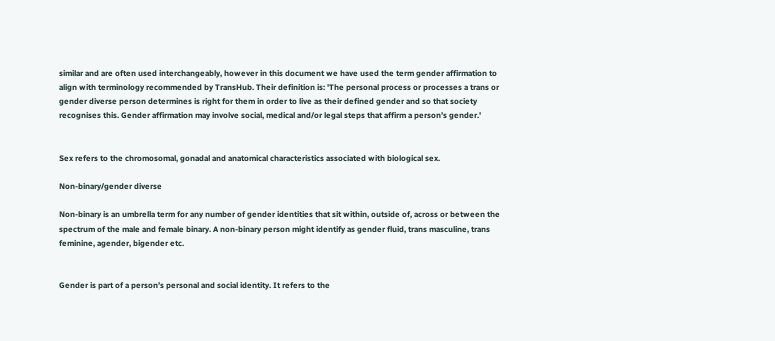similar and are often used interchangeably, however in this document we have used the term gender affirmation to align with terminology recommended by TransHub. Their definition is: 'The personal process or processes a trans or gender diverse person determines is right for them in order to live as their defined gender and so that society recognises this. Gender affirmation may involve social, medical and/or legal steps that affirm a person’s gender.'


Sex refers to the chromosomal, gonadal and anatomical characteristics associated with biological sex.

Non-binary/gender diverse

Non-binary is an umbrella term for any number of gender identities that sit within, outside of, across or between the spectrum of the male and female binary. A non-binary person might identify as gender fluid, trans masculine, trans feminine, agender, bigender etc.


Gender is part of a person’s personal and social identity. It refers to the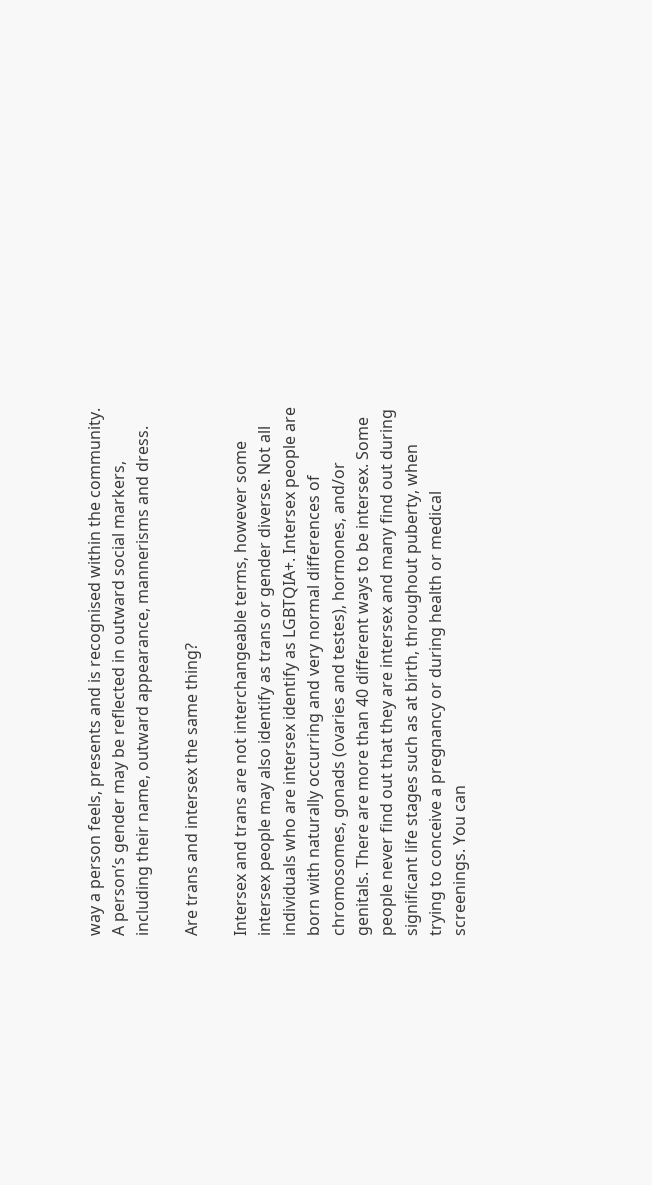way a person feels, presents and is recognised within the community. A person’s gender may be reflected in outward social markers, including their name, outward appearance, mannerisms and dress.

Are trans and intersex the same thing?

Intersex and trans are not interchangeable terms, however some intersex people may also identify as trans or gender diverse. Not all individuals who are intersex identify as LGBTQIA+. Intersex people are born with naturally occurring and very normal differences of chromosomes, gonads (ovaries and testes), hormones, and/or genitals. There are more than 40 different ways to be intersex. Some people never find out that they are intersex and many find out during significant life stages such as at birth, throughout puberty, when trying to conceive a pregnancy or during health or medical screenings. You can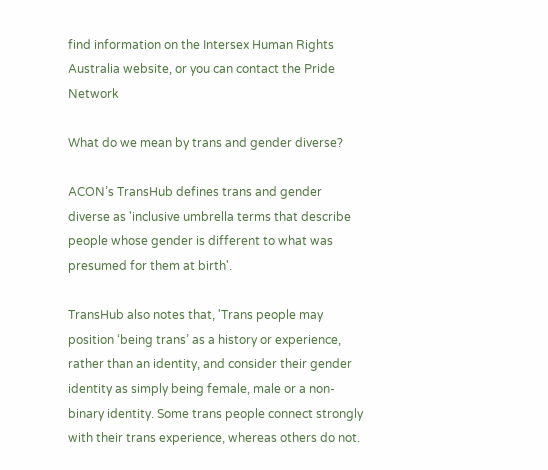find information on the Intersex Human Rights Australia website, or you can contact the Pride Network

What do we mean by trans and gender diverse?

ACON’s TransHub defines trans and gender diverse as 'inclusive umbrella terms that describe people whose gender is different to what was presumed for them at birth'.

TransHub also notes that, 'Trans people may position ‘being trans’ as a history or experience, rather than an identity, and consider their gender identity as simply being female, male or a non-binary identity. Some trans people connect strongly with their trans experience, whereas others do not.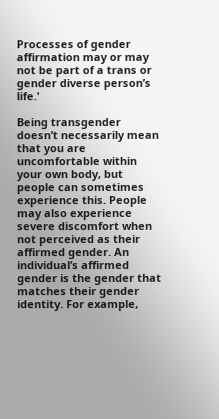Processes of gender affirmation may or may not be part of a trans or gender diverse person’s life.'

Being transgender doesn’t necessarily mean that you are uncomfortable within your own body, but people can sometimes experience this. People may also experience severe discomfort when not perceived as their affirmed gender. An individual’s affirmed gender is the gender that matches their gender identity. For example,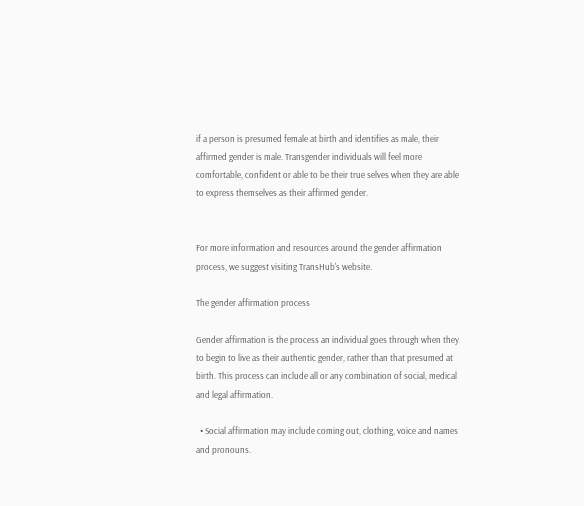if a person is presumed female at birth and identifies as male, their affirmed gender is male. Transgender individuals will feel more comfortable, confident or able to be their true selves when they are able to express themselves as their affirmed gender.


For more information and resources around the gender affirmation process, we suggest visiting TransHub's website.

The gender affirmation process

Gender affirmation is the process an individual goes through when they to begin to live as their authentic gender, rather than that presumed at birth. This process can include all or any combination of social, medical and legal affirmation.

  • Social affirmation may include coming out, clothing, voice and names and pronouns.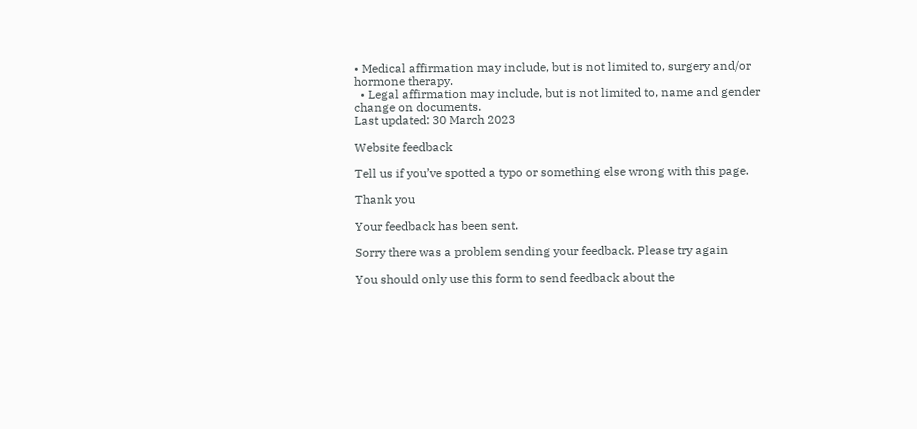• Medical affirmation may include, but is not limited to, surgery and/or hormone therapy.
  • Legal affirmation may include, but is not limited to, name and gender change on documents.
Last updated: 30 March 2023

Website feedback

Tell us if you’ve spotted a typo or something else wrong with this page.

Thank you

Your feedback has been sent.

Sorry there was a problem sending your feedback. Please try again

You should only use this form to send feedback about the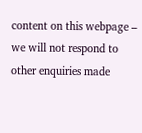content on this webpage – we will not respond to other enquiries made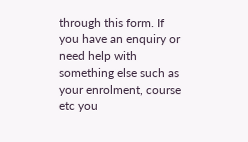through this form. If you have an enquiry or need help with something else such as your enrolment, course etc you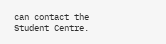can contact the Student Centre.